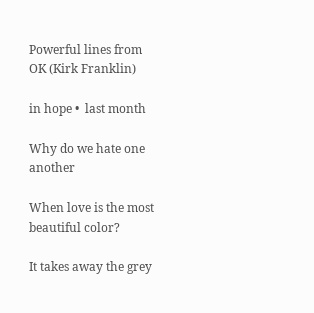Powerful lines from OK (Kirk Franklin)

in hope •  last month

Why do we hate one another

When love is the most beautiful color?

It takes away the grey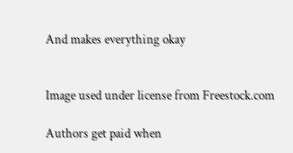And makes everything okay


Image used under license from Freestock.com

Authors get paid when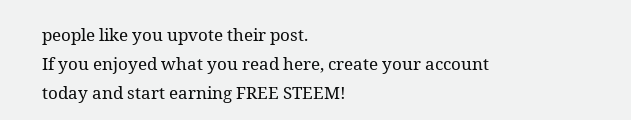people like you upvote their post.
If you enjoyed what you read here, create your account today and start earning FREE STEEM!